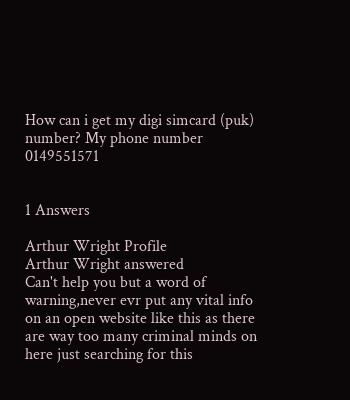How can i get my digi simcard (puk) number? My phone number 0149551571


1 Answers

Arthur Wright Profile
Arthur Wright answered
Can't help you but a word of warning,never evr put any vital info on an open website like this as there are way too many criminal minds on here just searching for this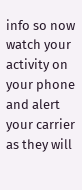info so now watch your activity on your phone and alert your carrier  as they will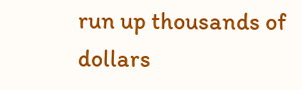run up thousands of dollars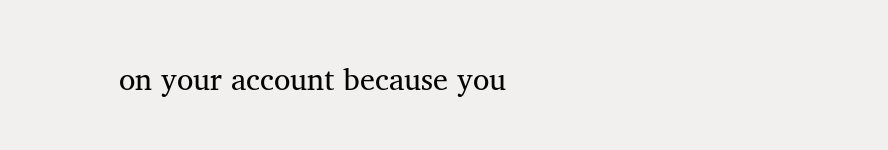on your account because you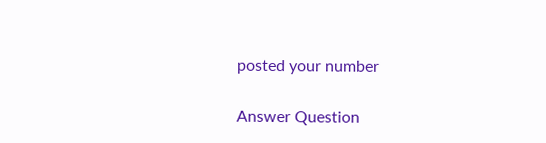posted your number

Answer Question